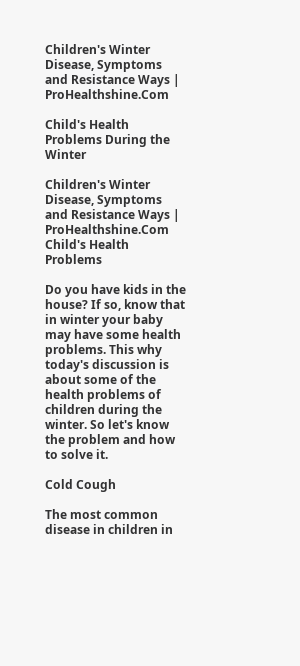Children's Winter Disease, Symptoms and Resistance Ways | ProHealthshine.Com

Child's Health Problems During the Winter

Children's Winter Disease, Symptoms and Resistance Ways | ProHealthshine.Com
Child's Health Problems

Do you have kids in the house? If so, know that in winter your baby may have some health problems. This why today's discussion is about some of the
health problems of children during the winter. So let's know the problem and how to solve it.

Cold Cough

The most common disease in children in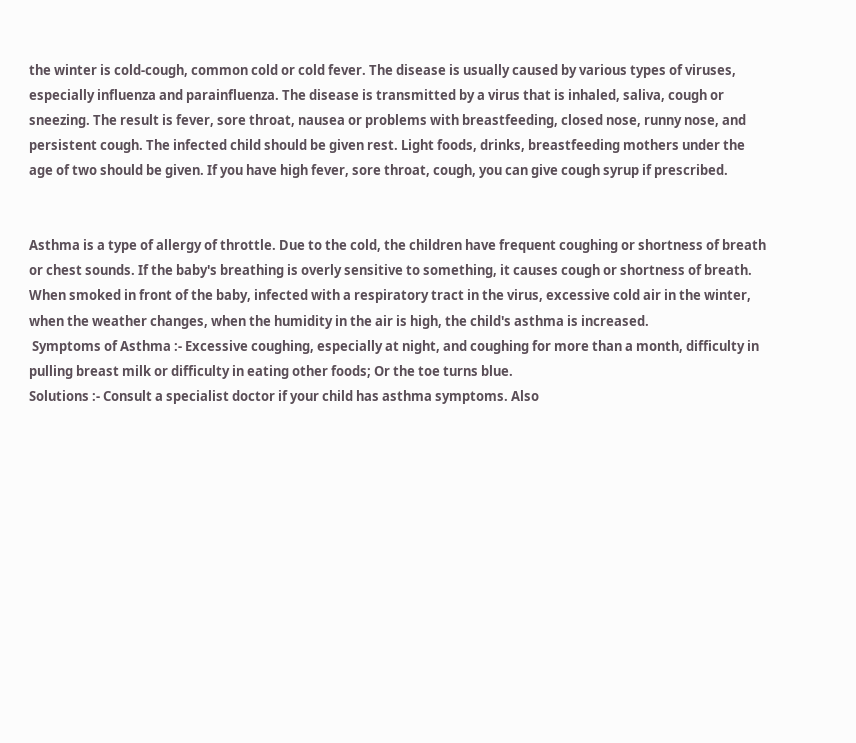the winter is cold-cough, common cold or cold fever. The disease is usually caused by various types of viruses, especially influenza and parainfluenza. The disease is transmitted by a virus that is inhaled, saliva, cough or sneezing. The result is fever, sore throat, nausea or problems with breastfeeding, closed nose, runny nose, and persistent cough. The infected child should be given rest. Light foods, drinks, breastfeeding mothers under the age of two should be given. If you have high fever, sore throat, cough, you can give cough syrup if prescribed.


Asthma is a type of allergy of throttle. Due to the cold, the children have frequent coughing or shortness of breath or chest sounds. If the baby's breathing is overly sensitive to something, it causes cough or shortness of breath. When smoked in front of the baby, infected with a respiratory tract in the virus, excessive cold air in the winter, when the weather changes, when the humidity in the air is high, the child's asthma is increased.
 Symptoms of Asthma :- Excessive coughing, especially at night, and coughing for more than a month, difficulty in pulling breast milk or difficulty in eating other foods; Or the toe turns blue.
Solutions :- Consult a specialist doctor if your child has asthma symptoms. Also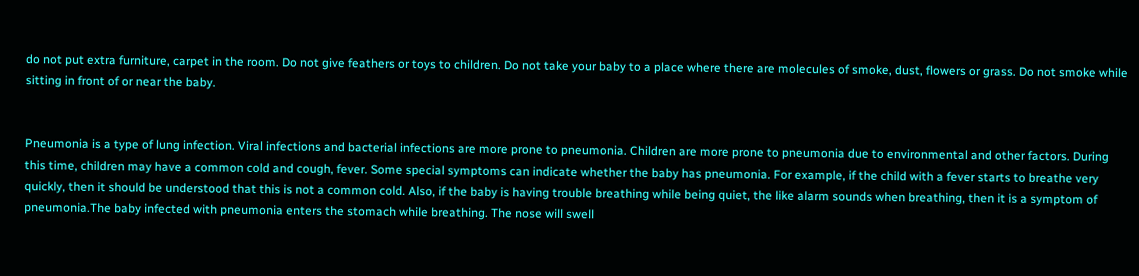do not put extra furniture, carpet in the room. Do not give feathers or toys to children. Do not take your baby to a place where there are molecules of smoke, dust, flowers or grass. Do not smoke while sitting in front of or near the baby.


Pneumonia is a type of lung infection. Viral infections and bacterial infections are more prone to pneumonia. Children are more prone to pneumonia due to environmental and other factors. During this time, children may have a common cold and cough, fever. Some special symptoms can indicate whether the baby has pneumonia. For example, if the child with a fever starts to breathe very quickly, then it should be understood that this is not a common cold. Also, if the baby is having trouble breathing while being quiet, the like alarm sounds when breathing, then it is a symptom of pneumonia.The baby infected with pneumonia enters the stomach while breathing. The nose will swell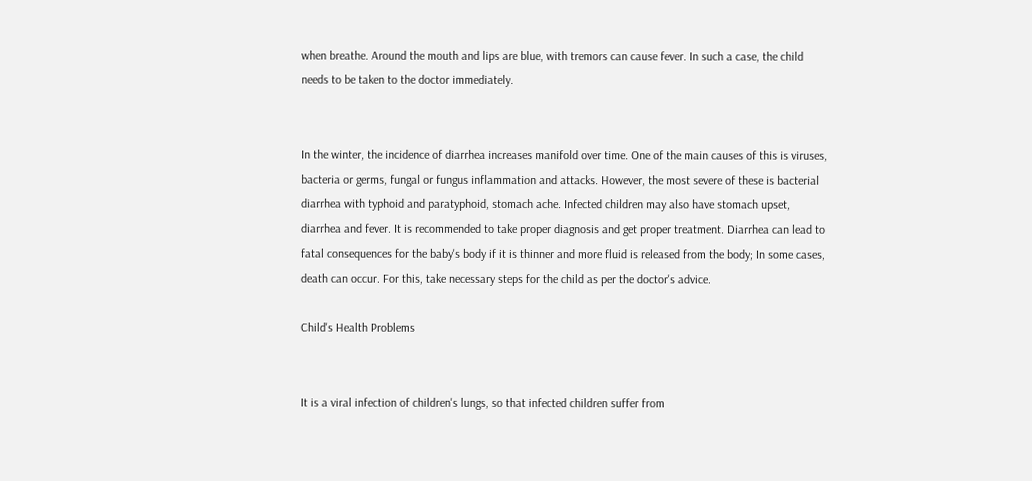when breathe. Around the mouth and lips are blue, with tremors can cause fever. In such a case, the child needs to be taken to the doctor immediately.


In the winter, the incidence of diarrhea increases manifold over time. One of the main causes of this is viruses, bacteria or germs, fungal or fungus inflammation and attacks. However, the most severe of these is bacterial diarrhea with typhoid and paratyphoid, stomach ache. Infected children may also have stomach upset, diarrhea and fever. It is recommended to take proper diagnosis and get proper treatment. Diarrhea can lead to fatal consequences for the baby's body if it is thinner and more fluid is released from the body; In some cases, death can occur. For this, take necessary steps for the child as per the doctor's advice.

Child's Health Problems


It is a viral infection of children's lungs, so that infected children suffer from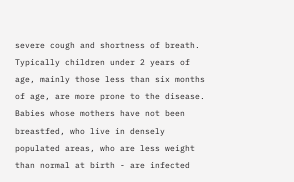severe cough and shortness of breath. Typically children under 2 years of age, mainly those less than six months of age, are more prone to the disease. Babies whose mothers have not been breastfed, who live in densely populated areas, who are less weight than normal at birth - are infected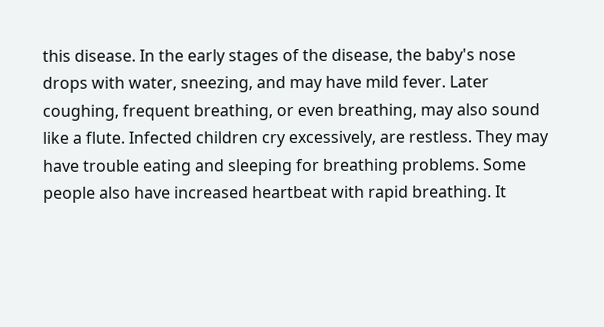this disease. In the early stages of the disease, the baby's nose drops with water, sneezing, and may have mild fever. Later coughing, frequent breathing, or even breathing, may also sound like a flute. Infected children cry excessively, are restless. They may have trouble eating and sleeping for breathing problems. Some people also have increased heartbeat with rapid breathing. It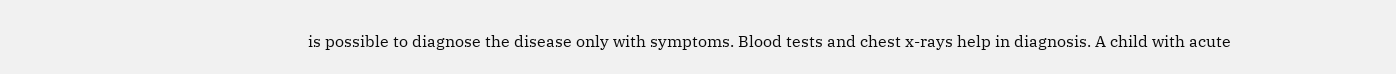is possible to diagnose the disease only with symptoms. Blood tests and chest x-rays help in diagnosis. A child with acute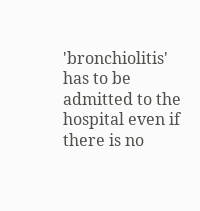'bronchiolitis' has to be admitted to the hospital even if there is no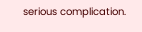serious complication.